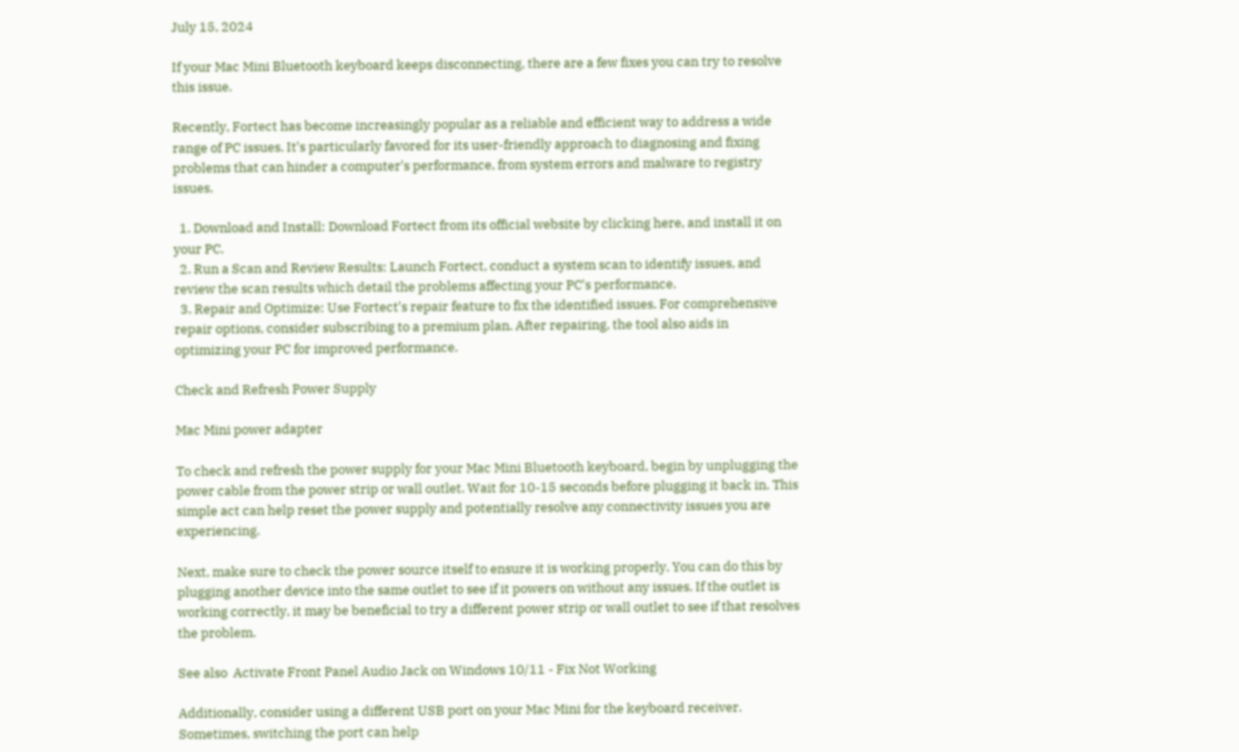July 15, 2024

If your Mac Mini Bluetooth keyboard keeps disconnecting, there are a few fixes you can try to resolve this issue.

Recently, Fortect has become increasingly popular as a reliable and efficient way to address a wide range of PC issues. It's particularly favored for its user-friendly approach to diagnosing and fixing problems that can hinder a computer's performance, from system errors and malware to registry issues.

  1. Download and Install: Download Fortect from its official website by clicking here, and install it on your PC.
  2. Run a Scan and Review Results: Launch Fortect, conduct a system scan to identify issues, and review the scan results which detail the problems affecting your PC's performance.
  3. Repair and Optimize: Use Fortect's repair feature to fix the identified issues. For comprehensive repair options, consider subscribing to a premium plan. After repairing, the tool also aids in optimizing your PC for improved performance.

Check and Refresh Power Supply

Mac Mini power adapter

To check and refresh the power supply for your Mac Mini Bluetooth keyboard, begin by unplugging the power cable from the power strip or wall outlet. Wait for 10-15 seconds before plugging it back in. This simple act can help reset the power supply and potentially resolve any connectivity issues you are experiencing.

Next, make sure to check the power source itself to ensure it is working properly. You can do this by plugging another device into the same outlet to see if it powers on without any issues. If the outlet is working correctly, it may be beneficial to try a different power strip or wall outlet to see if that resolves the problem.

See also  Activate Front Panel Audio Jack on Windows 10/11 - Fix Not Working

Additionally, consider using a different USB port on your Mac Mini for the keyboard receiver. Sometimes, switching the port can help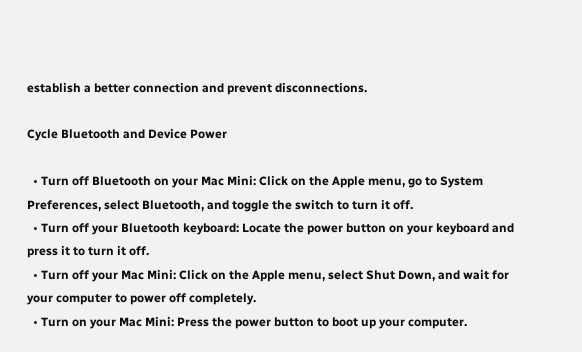establish a better connection and prevent disconnections.

Cycle Bluetooth and Device Power

  • Turn off Bluetooth on your Mac Mini: Click on the Apple menu, go to System Preferences, select Bluetooth, and toggle the switch to turn it off.
  • Turn off your Bluetooth keyboard: Locate the power button on your keyboard and press it to turn it off.
  • Turn off your Mac Mini: Click on the Apple menu, select Shut Down, and wait for your computer to power off completely.
  • Turn on your Mac Mini: Press the power button to boot up your computer.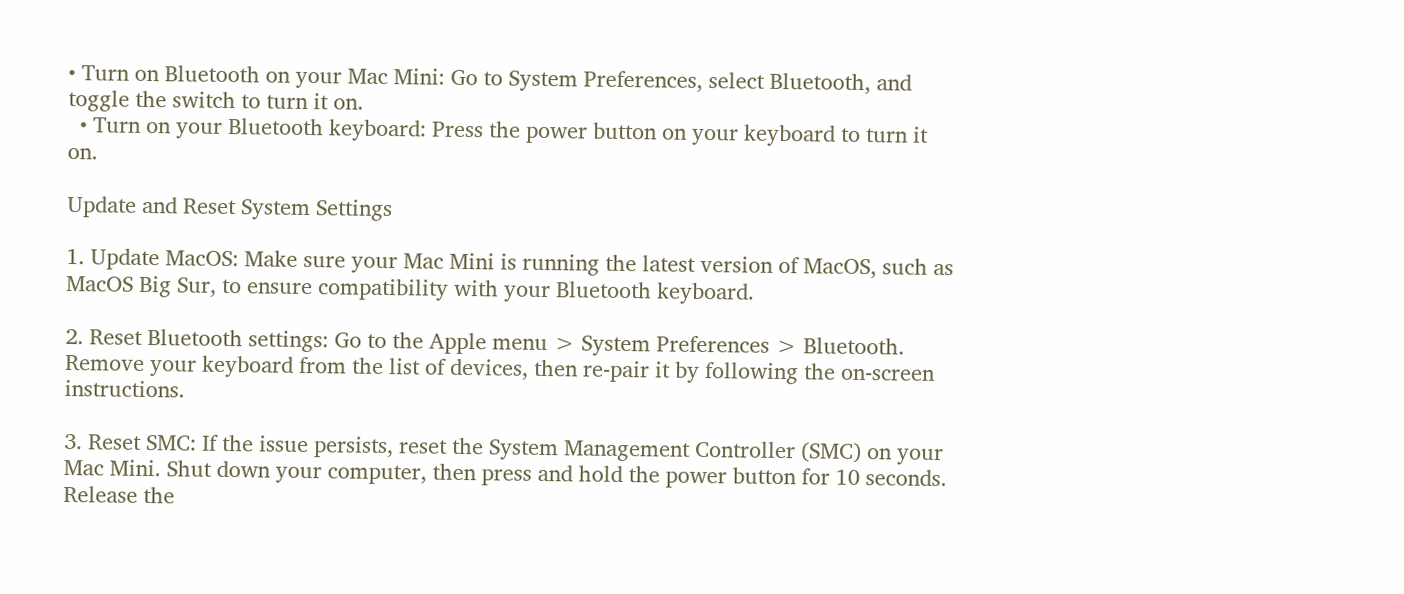• Turn on Bluetooth on your Mac Mini: Go to System Preferences, select Bluetooth, and toggle the switch to turn it on.
  • Turn on your Bluetooth keyboard: Press the power button on your keyboard to turn it on.

Update and Reset System Settings

1. Update MacOS: Make sure your Mac Mini is running the latest version of MacOS, such as MacOS Big Sur, to ensure compatibility with your Bluetooth keyboard.

2. Reset Bluetooth settings: Go to the Apple menu > System Preferences > Bluetooth. Remove your keyboard from the list of devices, then re-pair it by following the on-screen instructions.

3. Reset SMC: If the issue persists, reset the System Management Controller (SMC) on your Mac Mini. Shut down your computer, then press and hold the power button for 10 seconds. Release the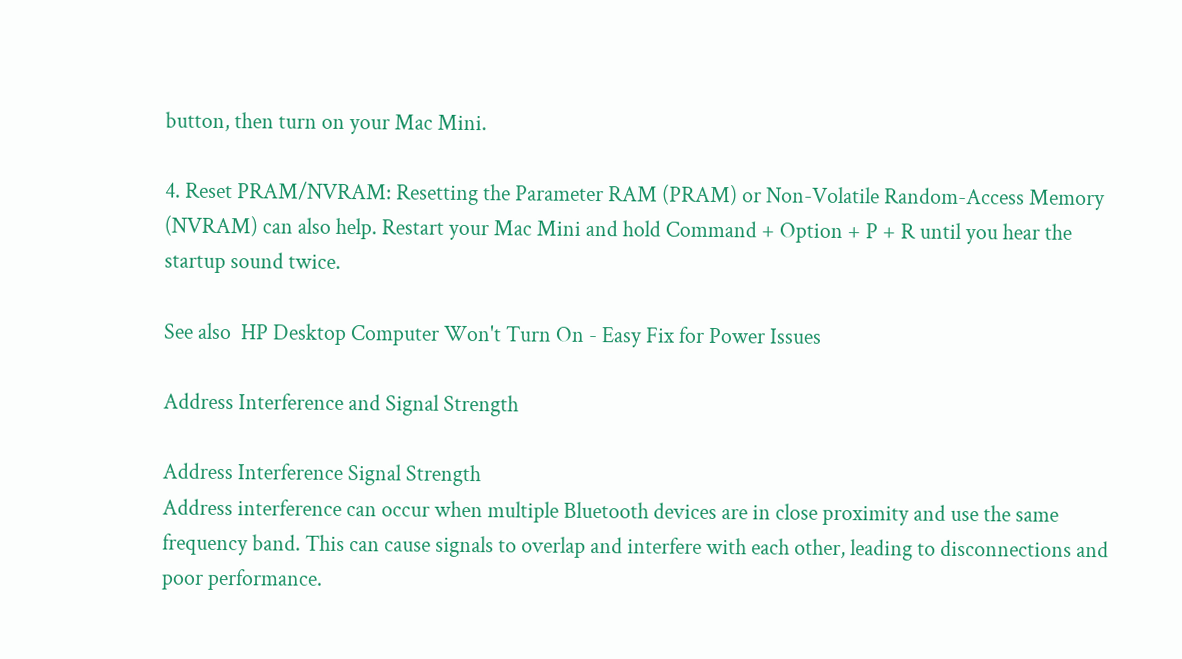button, then turn on your Mac Mini.

4. Reset PRAM/NVRAM: Resetting the Parameter RAM (PRAM) or Non-Volatile Random-Access Memory (NVRAM) can also help. Restart your Mac Mini and hold Command + Option + P + R until you hear the startup sound twice.

See also  HP Desktop Computer Won't Turn On - Easy Fix for Power Issues

Address Interference and Signal Strength

Address Interference Signal Strength
Address interference can occur when multiple Bluetooth devices are in close proximity and use the same frequency band. This can cause signals to overlap and interfere with each other, leading to disconnections and poor performance.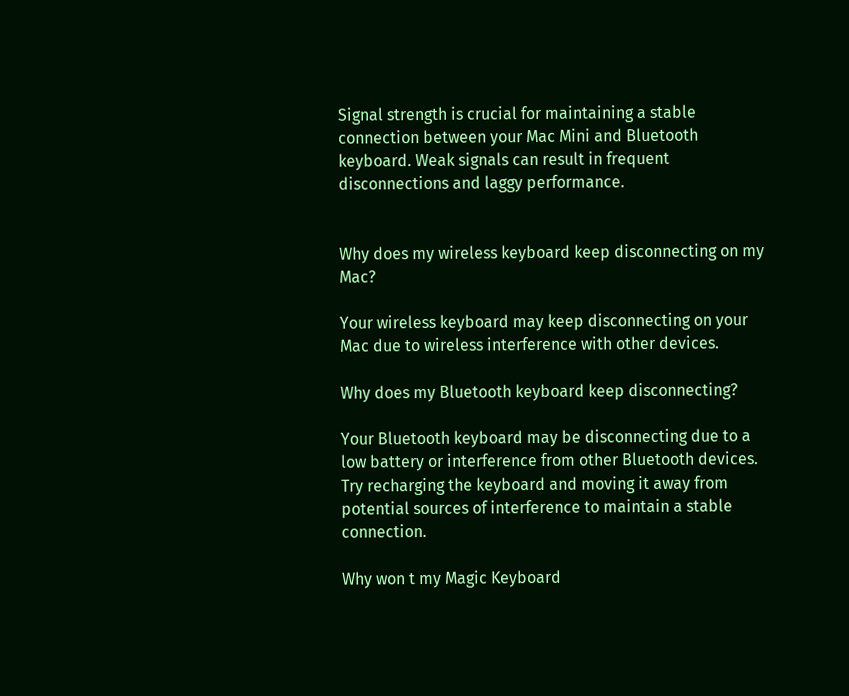Signal strength is crucial for maintaining a stable connection between your Mac Mini and Bluetooth keyboard. Weak signals can result in frequent disconnections and laggy performance.


Why does my wireless keyboard keep disconnecting on my Mac?

Your wireless keyboard may keep disconnecting on your Mac due to wireless interference with other devices.

Why does my Bluetooth keyboard keep disconnecting?

Your Bluetooth keyboard may be disconnecting due to a low battery or interference from other Bluetooth devices. Try recharging the keyboard and moving it away from potential sources of interference to maintain a stable connection.

Why won t my Magic Keyboard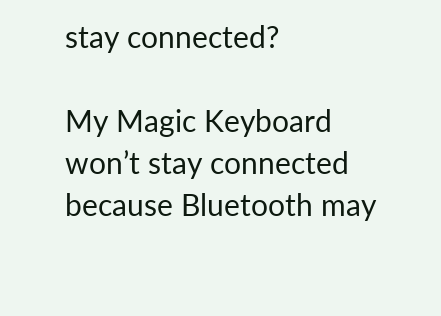stay connected?

My Magic Keyboard won’t stay connected because Bluetooth may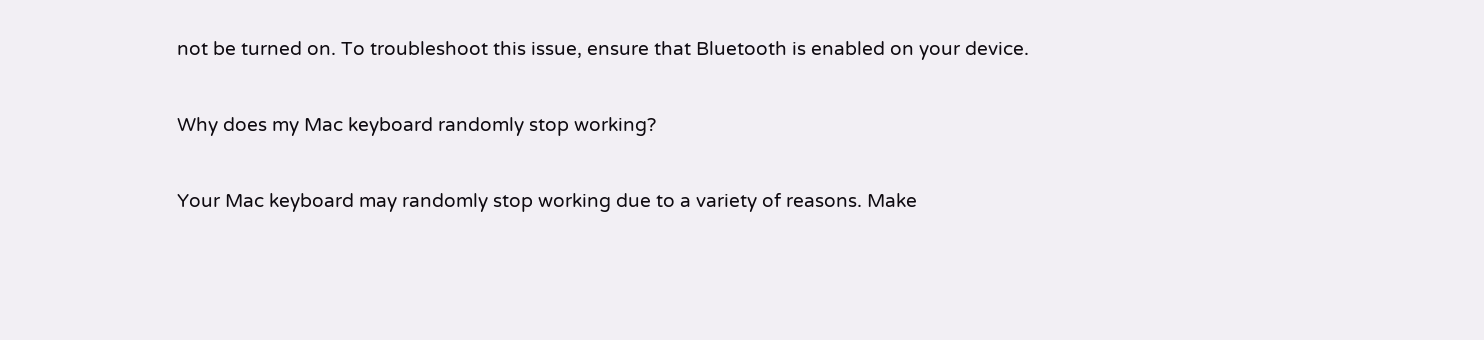not be turned on. To troubleshoot this issue, ensure that Bluetooth is enabled on your device.

Why does my Mac keyboard randomly stop working?

Your Mac keyboard may randomly stop working due to a variety of reasons. Make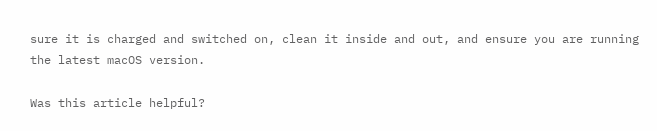sure it is charged and switched on, clean it inside and out, and ensure you are running the latest macOS version.

Was this article helpful?